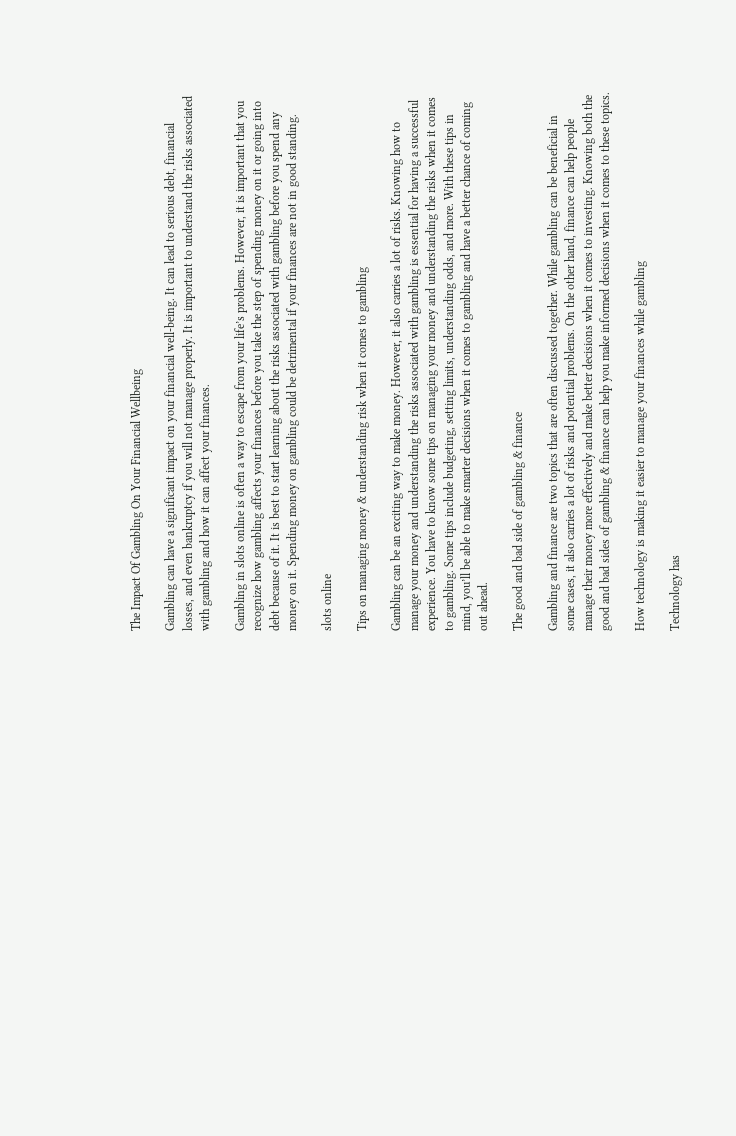The Impact Of Gambling On Your Financial Wellbeing

Gambling can have a significant impact on your financial well-being. It can lead to serious debt, financial losses, and even bankruptcy if you will not manage properly. It is important to understand the risks associated with gambling and how it can affect your finances.

Gambling in slots online is often a way to escape from your life’s problems. However, it is important that you recognize how gambling affects your finances before you take the step of spending money on it or going into debt because of it. It is best to start learning about the risks associated with gambling before you spend any money on it. Spending money on gambling could be detrimental if your finances are not in good standing.

slots online

Tips on managing money & understanding risk when it comes to gambling

Gambling can be an exciting way to make money. However, it also carries a lot of risks. Knowing how to manage your money and understanding the risks associated with gambling is essential for having a successful experience. You have to know some tips on managing your money and understanding the risks when it comes to gambling. Some tips include budgeting, setting limits, understanding odds, and more. With these tips in mind, you’ll be able to make smarter decisions when it comes to gambling and have a better chance of coming out ahead.

The good and bad side of gambling & finance

Gambling and finance are two topics that are often discussed together. While gambling can be beneficial in some cases, it also carries a lot of risks and potential problems. On the other hand, finance can help people manage their money more effectively and make better decisions when it comes to investing. Knowing both the good and bad sides of gambling & finance can help you make informed decisions when it comes to these topics.

How technology is making it easier to manage your finances while gambling

Technology has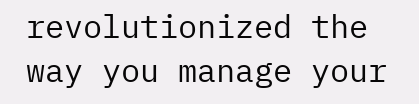revolutionized the way you manage your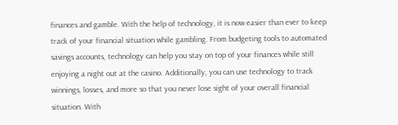finances and gamble. With the help of technology, it is now easier than ever to keep track of your financial situation while gambling. From budgeting tools to automated savings accounts, technology can help you stay on top of your finances while still enjoying a night out at the casino. Additionally, you can use technology to track winnings, losses, and more so that you never lose sight of your overall financial situation. With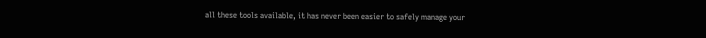all these tools available, it has never been easier to safely manage your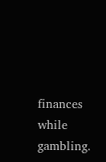finances while gambling.